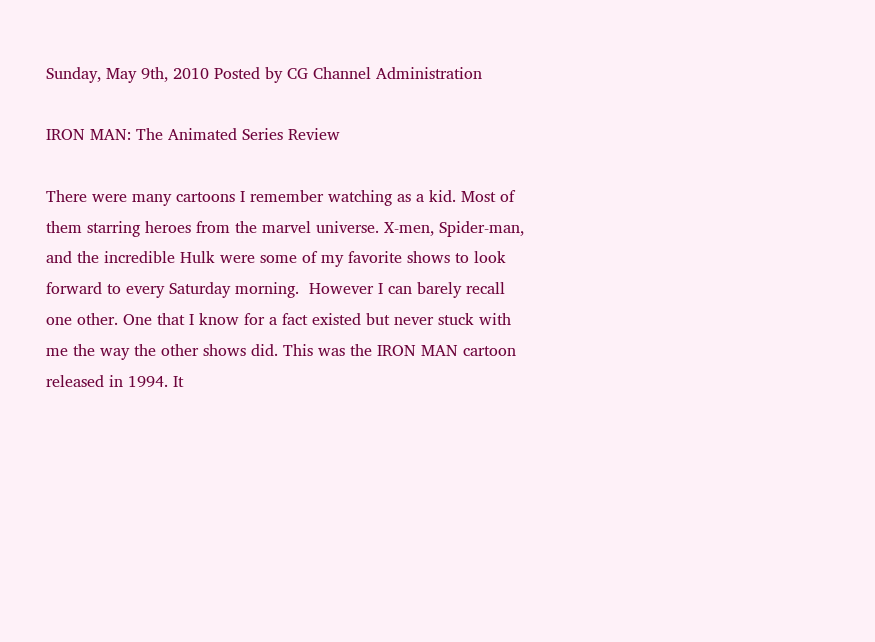Sunday, May 9th, 2010 Posted by CG Channel Administration

IRON MAN: The Animated Series Review

There were many cartoons I remember watching as a kid. Most of them starring heroes from the marvel universe. X-men, Spider-man,  and the incredible Hulk were some of my favorite shows to look forward to every Saturday morning.  However I can barely recall one other. One that I know for a fact existed but never stuck with me the way the other shows did. This was the IRON MAN cartoon released in 1994. It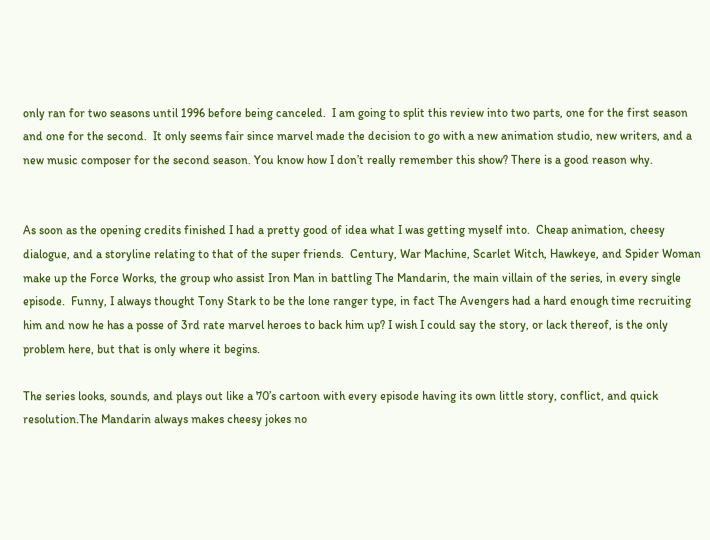only ran for two seasons until 1996 before being canceled.  I am going to split this review into two parts, one for the first season and one for the second.  It only seems fair since marvel made the decision to go with a new animation studio, new writers, and a new music composer for the second season. You know how I don’t really remember this show? There is a good reason why.


As soon as the opening credits finished I had a pretty good of idea what I was getting myself into.  Cheap animation, cheesy dialogue, and a storyline relating to that of the super friends.  Century, War Machine, Scarlet Witch, Hawkeye, and Spider Woman make up the Force Works, the group who assist Iron Man in battling The Mandarin, the main villain of the series, in every single episode.  Funny, I always thought Tony Stark to be the lone ranger type, in fact The Avengers had a hard enough time recruiting him and now he has a posse of 3rd rate marvel heroes to back him up? I wish I could say the story, or lack thereof, is the only problem here, but that is only where it begins.

The series looks, sounds, and plays out like a 70’s cartoon with every episode having its own little story, conflict, and quick resolution.The Mandarin always makes cheesy jokes no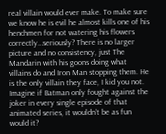real villain would ever make. To make sure we know he is evil he almost kills one of his henchmen for not watering his flowers correctly…seriously? There is no larger picture and no consistency, just The Mandarin with his goons doing what villains do and Iron Man stopping them. He is the only villain they face, I kid you not. Imagine if Batman only fought against the joker in every single episode of that animated series, it wouldn’t be as fun would it?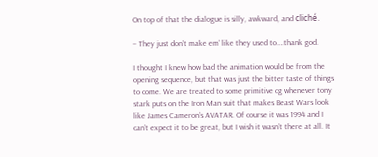On top of that the dialogue is silly, awkward, and cliché.

– They just don’t make em’ like they used to….thank god.

I thought I knew how bad the animation would be from the opening sequence, but that was just the bitter taste of things to come. We are treated to some primitive cg whenever tony stark puts on the Iron Man suit that makes Beast Wars look like James Cameron’s AVATAR. Of course it was 1994 and I can’t expect it to be great, but I wish it wasn’t there at all. It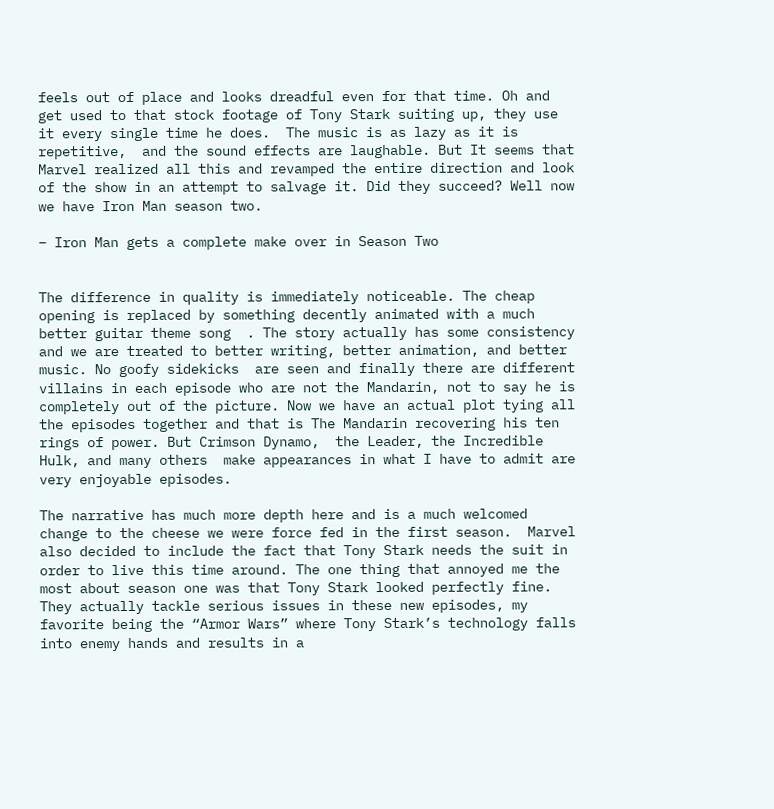feels out of place and looks dreadful even for that time. Oh and get used to that stock footage of Tony Stark suiting up, they use it every single time he does.  The music is as lazy as it is repetitive,  and the sound effects are laughable. But It seems that Marvel realized all this and revamped the entire direction and look of the show in an attempt to salvage it. Did they succeed? Well now we have Iron Man season two.

– Iron Man gets a complete make over in Season Two


The difference in quality is immediately noticeable. The cheap opening is replaced by something decently animated with a much better guitar theme song  . The story actually has some consistency and we are treated to better writing, better animation, and better music. No goofy sidekicks  are seen and finally there are different villains in each episode who are not the Mandarin, not to say he is completely out of the picture. Now we have an actual plot tying all the episodes together and that is The Mandarin recovering his ten rings of power. But Crimson Dynamo,  the Leader, the Incredible Hulk, and many others  make appearances in what I have to admit are very enjoyable episodes.

The narrative has much more depth here and is a much welcomed change to the cheese we were force fed in the first season.  Marvel also decided to include the fact that Tony Stark needs the suit in order to live this time around. The one thing that annoyed me the most about season one was that Tony Stark looked perfectly fine.  They actually tackle serious issues in these new episodes, my favorite being the “Armor Wars” where Tony Stark’s technology falls into enemy hands and results in a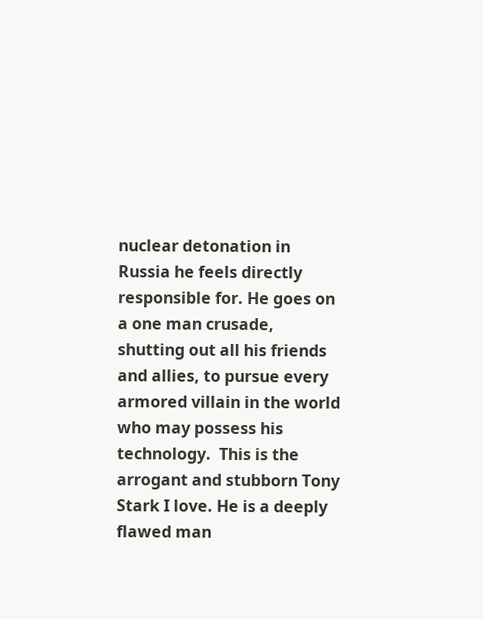nuclear detonation in Russia he feels directly responsible for. He goes on a one man crusade, shutting out all his friends and allies, to pursue every armored villain in the world who may possess his technology.  This is the arrogant and stubborn Tony Stark I love. He is a deeply flawed man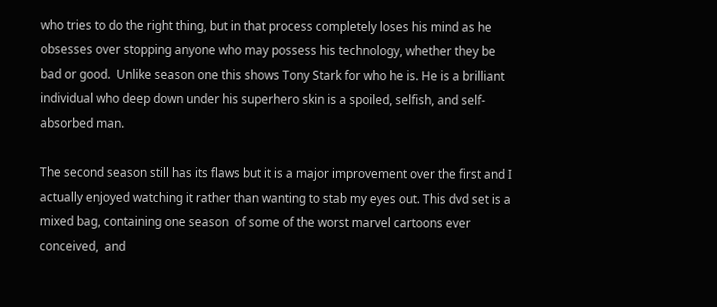who tries to do the right thing, but in that process completely loses his mind as he obsesses over stopping anyone who may possess his technology, whether they be bad or good.  Unlike season one this shows Tony Stark for who he is. He is a brilliant individual who deep down under his superhero skin is a spoiled, selfish, and self-absorbed man.

The second season still has its flaws but it is a major improvement over the first and I actually enjoyed watching it rather than wanting to stab my eyes out. This dvd set is a mixed bag, containing one season  of some of the worst marvel cartoons ever conceived,  and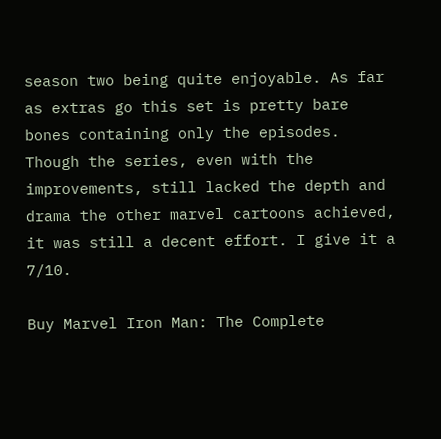season two being quite enjoyable. As far as extras go this set is pretty bare bones containing only the episodes. Though the series, even with the improvements, still lacked the depth and drama the other marvel cartoons achieved, it was still a decent effort. I give it a 7/10.

Buy Marvel Iron Man: The Complete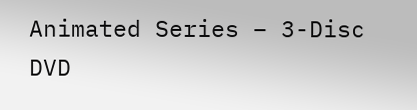Animated Series – 3-Disc DVD